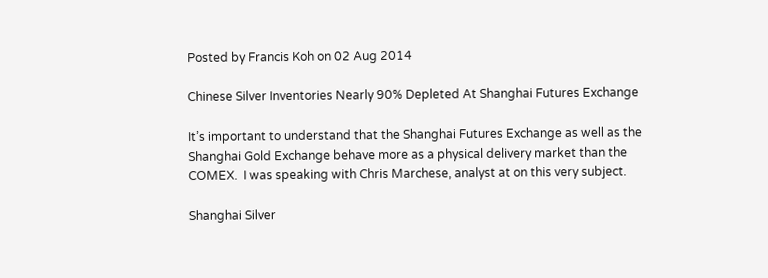Posted by Francis Koh on 02 Aug 2014

Chinese Silver Inventories Nearly 90% Depleted At Shanghai Futures Exchange

It’s important to understand that the Shanghai Futures Exchange as well as the Shanghai Gold Exchange behave more as a physical delivery market than the COMEX.  I was speaking with Chris Marchese, analyst at on this very subject.

Shanghai Silver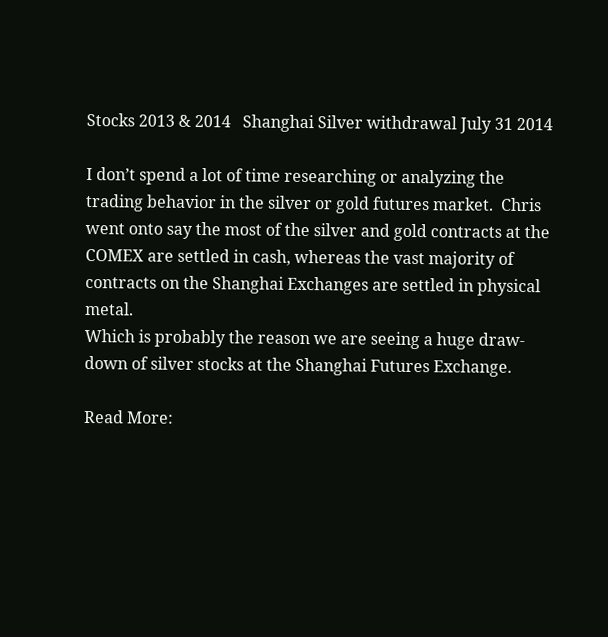Stocks 2013 & 2014   Shanghai Silver withdrawal July 31 2014

I don’t spend a lot of time researching or analyzing the trading behavior in the silver or gold futures market.  Chris went onto say the most of the silver and gold contracts at the COMEX are settled in cash, whereas the vast majority of contracts on the Shanghai Exchanges are settled in physical metal.
Which is probably the reason we are seeing a huge draw-down of silver stocks at the Shanghai Futures Exchange.

Read More: